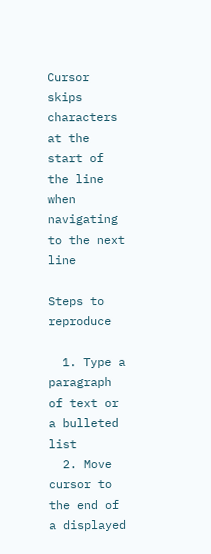Cursor skips characters at the start of the line when navigating to the next line

Steps to reproduce

  1. Type a paragraph of text or a bulleted list
  2. Move cursor to the end of a displayed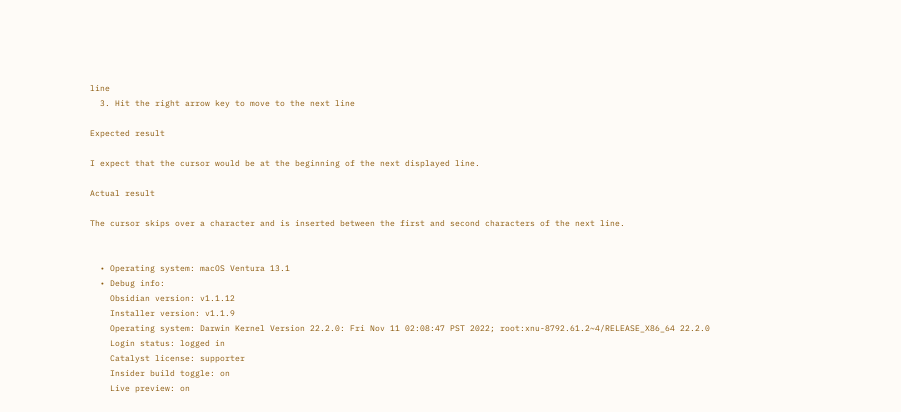line
  3. Hit the right arrow key to move to the next line

Expected result

I expect that the cursor would be at the beginning of the next displayed line.

Actual result

The cursor skips over a character and is inserted between the first and second characters of the next line.


  • Operating system: macOS Ventura 13.1
  • Debug info:
    Obsidian version: v1.1.12
    Installer version: v1.1.9
    Operating system: Darwin Kernel Version 22.2.0: Fri Nov 11 02:08:47 PST 2022; root:xnu-8792.61.2~4/RELEASE_X86_64 22.2.0
    Login status: logged in
    Catalyst license: supporter
    Insider build toggle: on
    Live preview: on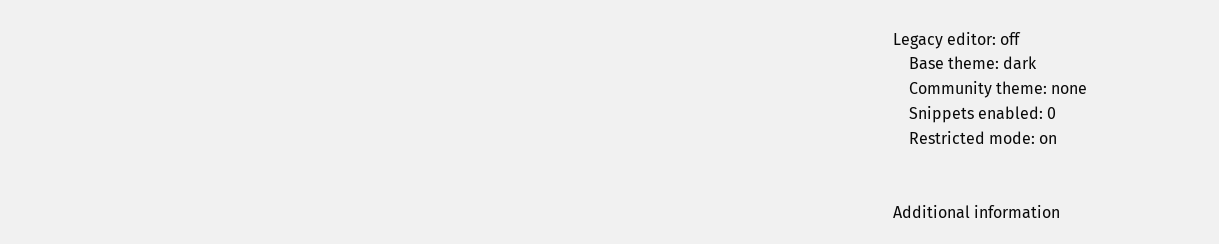Legacy editor: off
    Base theme: dark
    Community theme: none
    Snippets enabled: 0
    Restricted mode: on


Additional information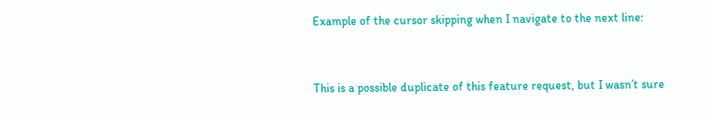Example of the cursor skipping when I navigate to the next line:


This is a possible duplicate of this feature request, but I wasn’t sure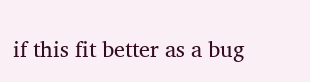if this fit better as a bug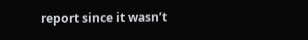report since it wasn’t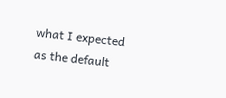what I expected as the default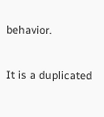behavior.

It is a duplicated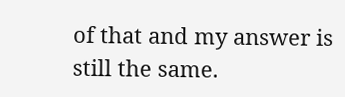of that and my answer is still the same.